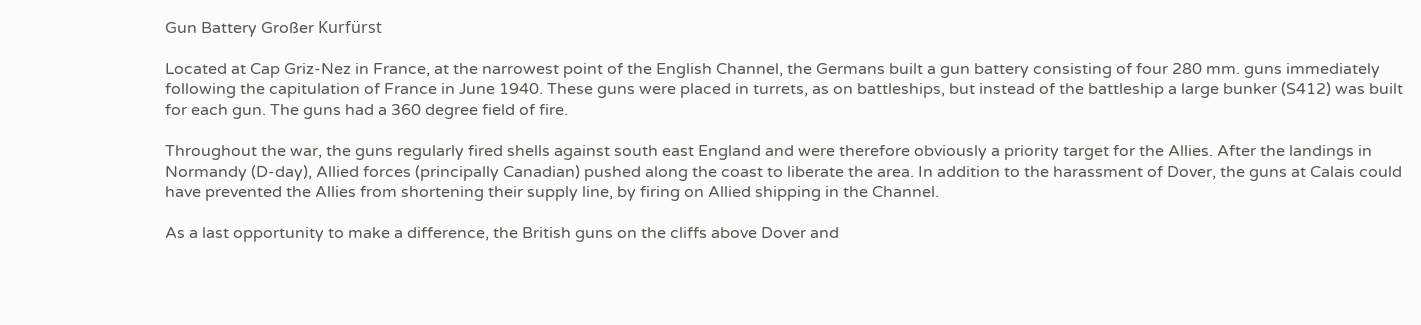Gun Battery Großer Kurfürst

Located at Cap Griz-Nez in France, at the narrowest point of the English Channel, the Germans built a gun battery consisting of four 280 mm. guns immediately following the capitulation of France in June 1940. These guns were placed in turrets, as on battleships, but instead of the battleship a large bunker (S412) was built for each gun. The guns had a 360 degree field of fire.

Throughout the war, the guns regularly fired shells against south east England and were therefore obviously a priority target for the Allies. After the landings in Normandy (D-day), Allied forces (principally Canadian) pushed along the coast to liberate the area. In addition to the harassment of Dover, the guns at Calais could have prevented the Allies from shortening their supply line, by firing on Allied shipping in the Channel.

As a last opportunity to make a difference, the British guns on the cliffs above Dover and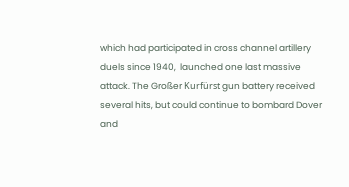which had participated in cross channel artillery duels since 1940,  launched one last massive attack. The Großer Kurfürst gun battery received several hits, but could continue to bombard Dover and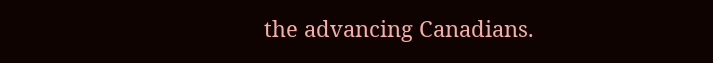the advancing Canadians.